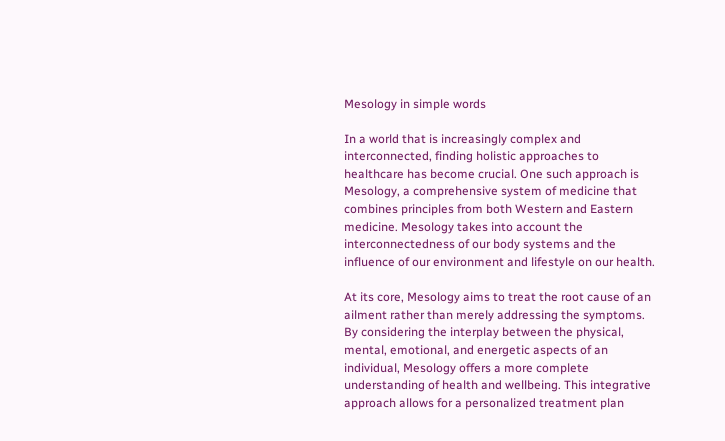Mesology in simple words

In a world that is increasingly complex and interconnected, finding holistic approaches to healthcare has become crucial. One such approach is Mesology, a comprehensive system of medicine that combines principles from both Western and Eastern medicine. Mesology takes into account the interconnectedness of our body systems and the influence of our environment and lifestyle on our health.

At its core, Mesology aims to treat the root cause of an ailment rather than merely addressing the symptoms. By considering the interplay between the physical, mental, emotional, and energetic aspects of an individual, Mesology offers a more complete understanding of health and wellbeing. This integrative approach allows for a personalized treatment plan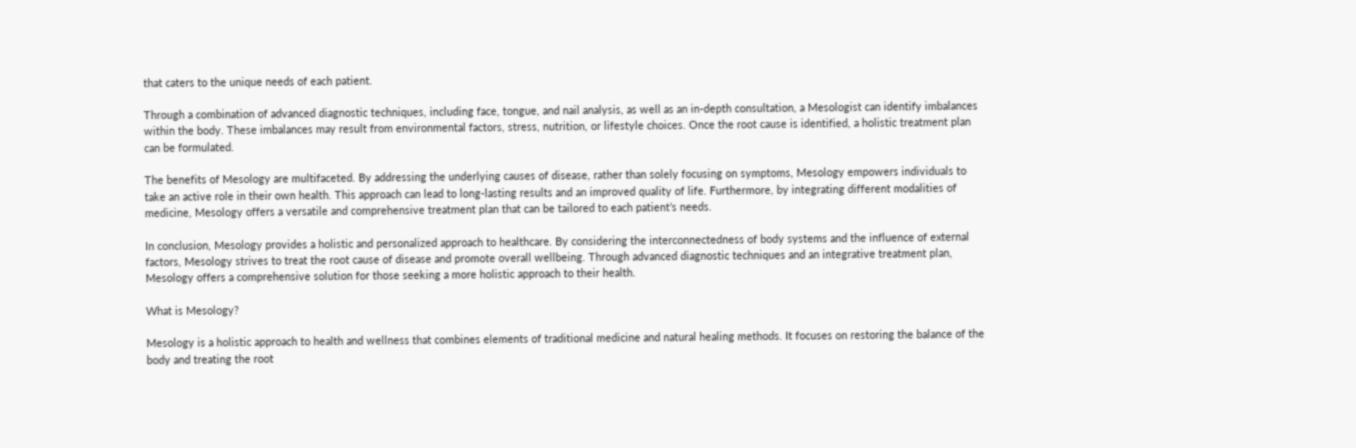that caters to the unique needs of each patient.

Through a combination of advanced diagnostic techniques, including face, tongue, and nail analysis, as well as an in-depth consultation, a Mesologist can identify imbalances within the body. These imbalances may result from environmental factors, stress, nutrition, or lifestyle choices. Once the root cause is identified, a holistic treatment plan can be formulated.

The benefits of Mesology are multifaceted. By addressing the underlying causes of disease, rather than solely focusing on symptoms, Mesology empowers individuals to take an active role in their own health. This approach can lead to long-lasting results and an improved quality of life. Furthermore, by integrating different modalities of medicine, Mesology offers a versatile and comprehensive treatment plan that can be tailored to each patient’s needs.

In conclusion, Mesology provides a holistic and personalized approach to healthcare. By considering the interconnectedness of body systems and the influence of external factors, Mesology strives to treat the root cause of disease and promote overall wellbeing. Through advanced diagnostic techniques and an integrative treatment plan, Mesology offers a comprehensive solution for those seeking a more holistic approach to their health.

What is Mesology?

Mesology is a holistic approach to health and wellness that combines elements of traditional medicine and natural healing methods. It focuses on restoring the balance of the body and treating the root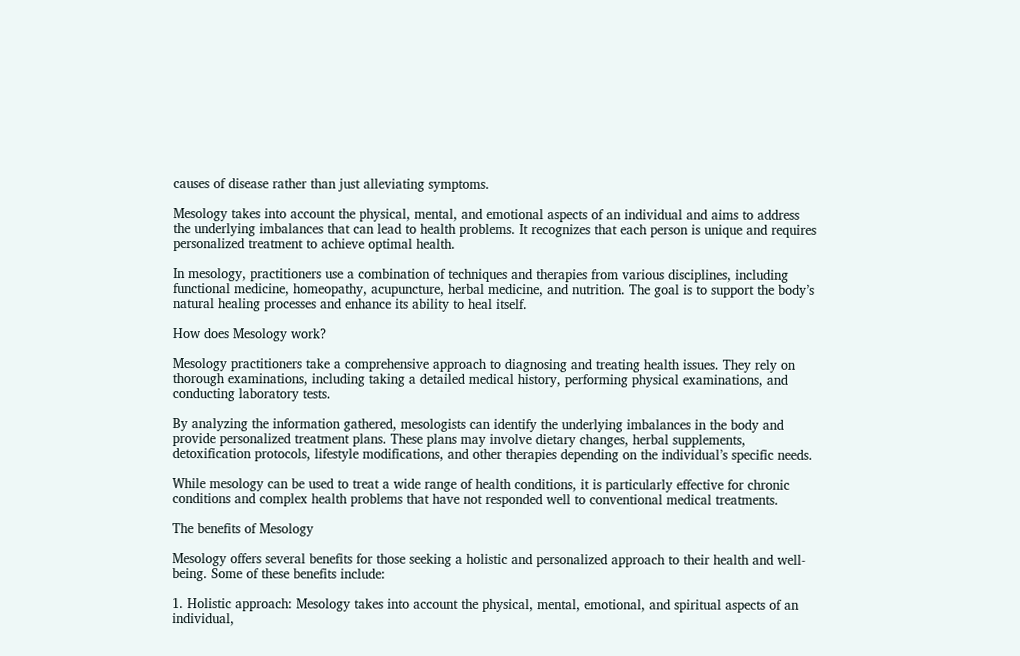causes of disease rather than just alleviating symptoms.

Mesology takes into account the physical, mental, and emotional aspects of an individual and aims to address the underlying imbalances that can lead to health problems. It recognizes that each person is unique and requires personalized treatment to achieve optimal health.

In mesology, practitioners use a combination of techniques and therapies from various disciplines, including functional medicine, homeopathy, acupuncture, herbal medicine, and nutrition. The goal is to support the body’s natural healing processes and enhance its ability to heal itself.

How does Mesology work?

Mesology practitioners take a comprehensive approach to diagnosing and treating health issues. They rely on thorough examinations, including taking a detailed medical history, performing physical examinations, and conducting laboratory tests.

By analyzing the information gathered, mesologists can identify the underlying imbalances in the body and provide personalized treatment plans. These plans may involve dietary changes, herbal supplements, detoxification protocols, lifestyle modifications, and other therapies depending on the individual’s specific needs.

While mesology can be used to treat a wide range of health conditions, it is particularly effective for chronic conditions and complex health problems that have not responded well to conventional medical treatments.

The benefits of Mesology

Mesology offers several benefits for those seeking a holistic and personalized approach to their health and well-being. Some of these benefits include:

1. Holistic approach: Mesology takes into account the physical, mental, emotional, and spiritual aspects of an individual,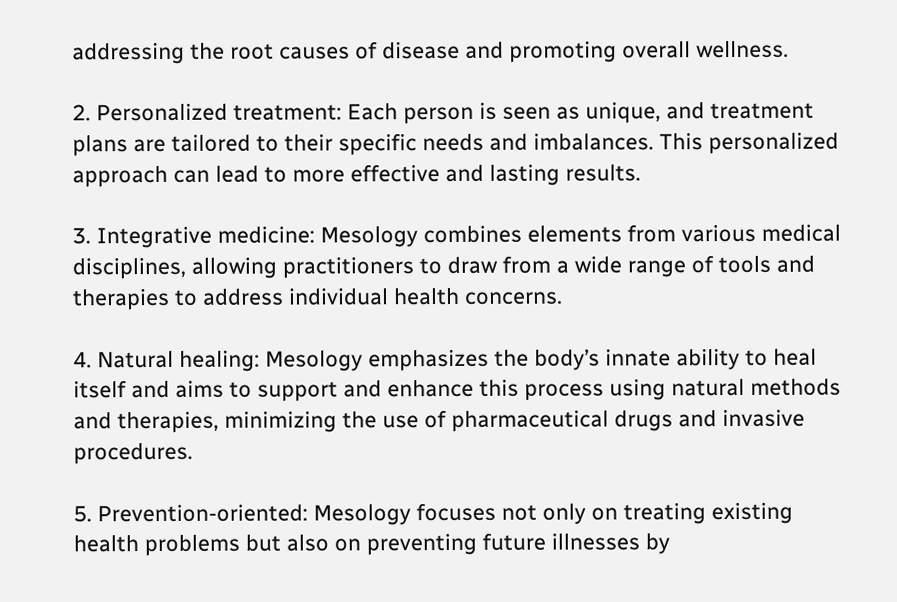addressing the root causes of disease and promoting overall wellness.

2. Personalized treatment: Each person is seen as unique, and treatment plans are tailored to their specific needs and imbalances. This personalized approach can lead to more effective and lasting results.

3. Integrative medicine: Mesology combines elements from various medical disciplines, allowing practitioners to draw from a wide range of tools and therapies to address individual health concerns.

4. Natural healing: Mesology emphasizes the body’s innate ability to heal itself and aims to support and enhance this process using natural methods and therapies, minimizing the use of pharmaceutical drugs and invasive procedures.

5. Prevention-oriented: Mesology focuses not only on treating existing health problems but also on preventing future illnesses by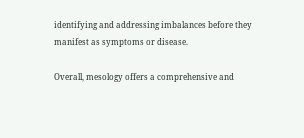identifying and addressing imbalances before they manifest as symptoms or disease.

Overall, mesology offers a comprehensive and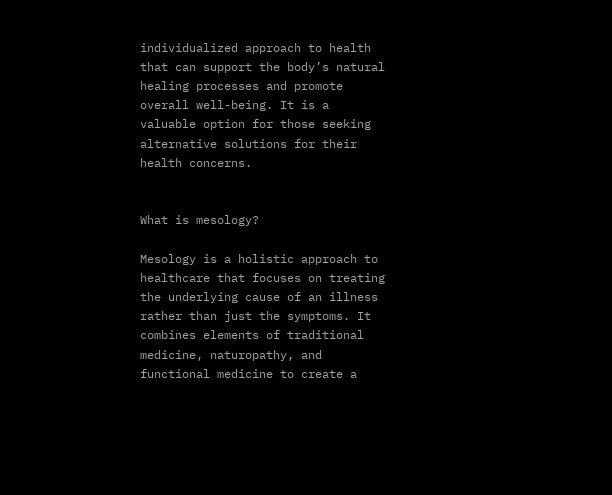individualized approach to health that can support the body’s natural healing processes and promote overall well-being. It is a valuable option for those seeking alternative solutions for their health concerns.


What is mesology?

Mesology is a holistic approach to healthcare that focuses on treating the underlying cause of an illness rather than just the symptoms. It combines elements of traditional medicine, naturopathy, and functional medicine to create a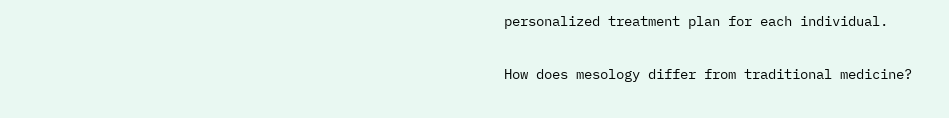personalized treatment plan for each individual.

How does mesology differ from traditional medicine?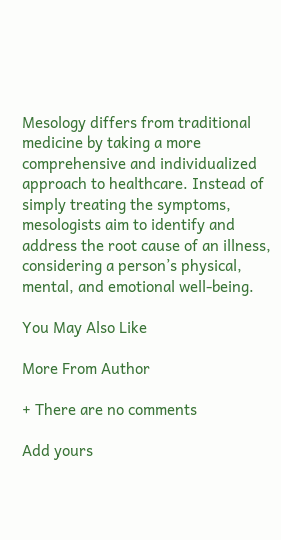Mesology differs from traditional medicine by taking a more comprehensive and individualized approach to healthcare. Instead of simply treating the symptoms, mesologists aim to identify and address the root cause of an illness, considering a person’s physical, mental, and emotional well-being.

You May Also Like

More From Author

+ There are no comments

Add yours